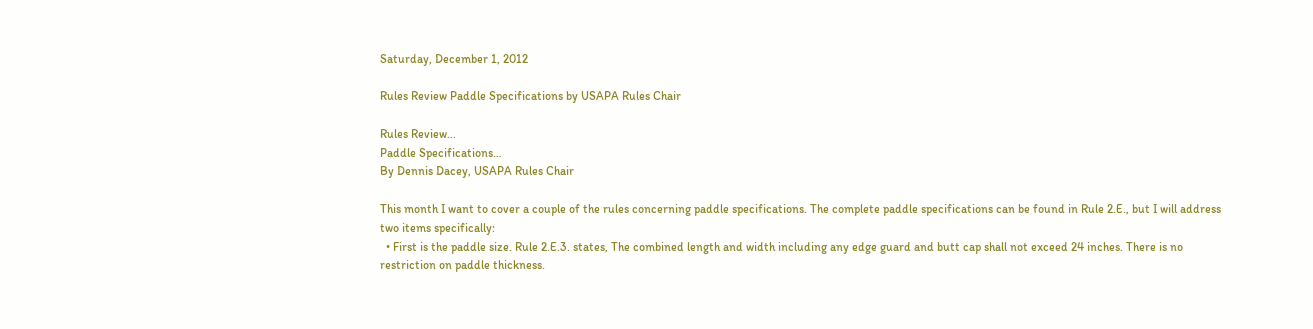Saturday, December 1, 2012

Rules Review Paddle Specifications by USAPA Rules Chair

Rules Review...
Paddle Specifications…
By Dennis Dacey, USAPA Rules Chair

This month I want to cover a couple of the rules concerning paddle specifications. The complete paddle specifications can be found in Rule 2.E., but I will address two items specifically:
  • First is the paddle size. Rule 2.E.3. states, The combined length and width including any edge guard and butt cap shall not exceed 24 inches. There is no restriction on paddle thickness.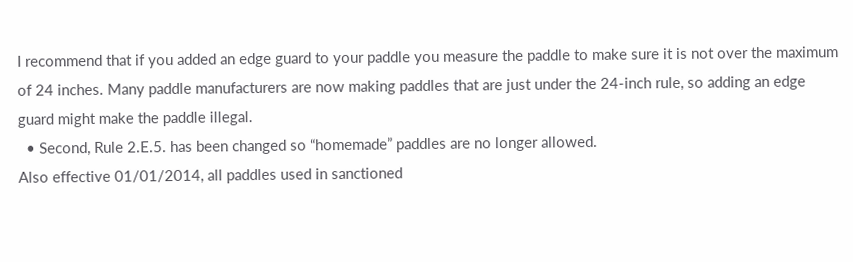I recommend that if you added an edge guard to your paddle you measure the paddle to make sure it is not over the maximum of 24 inches. Many paddle manufacturers are now making paddles that are just under the 24-inch rule, so adding an edge guard might make the paddle illegal.
  • Second, Rule 2.E.5. has been changed so “homemade” paddles are no longer allowed.
Also effective 01/01/2014, all paddles used in sanctioned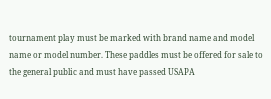tournament play must be marked with brand name and model name or model number. These paddles must be offered for sale to the general public and must have passed USAPA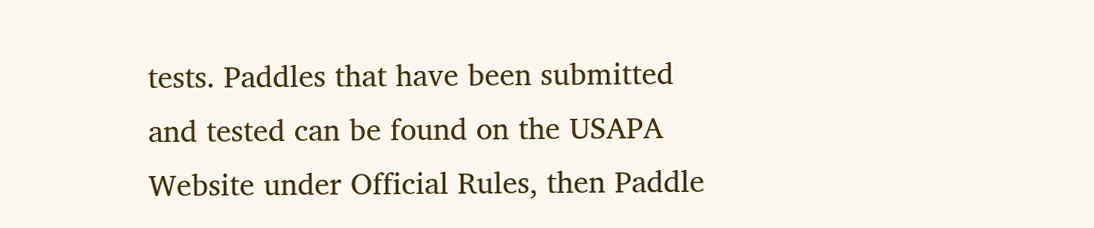tests. Paddles that have been submitted and tested can be found on the USAPA Website under Official Rules, then Paddle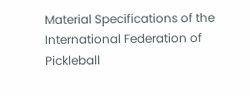Material Specifications of the International Federation of Pickleball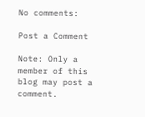No comments:

Post a Comment

Note: Only a member of this blog may post a comment.